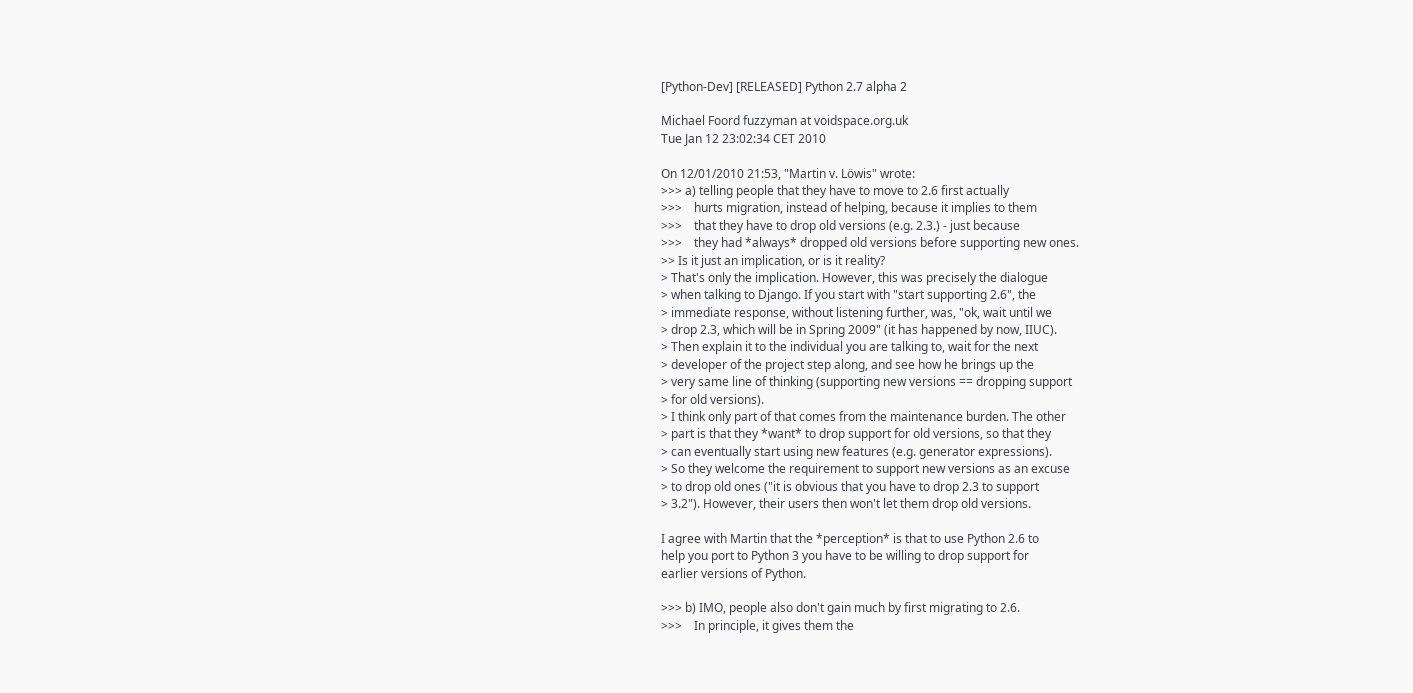[Python-Dev] [RELEASED] Python 2.7 alpha 2

Michael Foord fuzzyman at voidspace.org.uk
Tue Jan 12 23:02:34 CET 2010

On 12/01/2010 21:53, "Martin v. Löwis" wrote:
>>> a) telling people that they have to move to 2.6 first actually
>>>    hurts migration, instead of helping, because it implies to them
>>>    that they have to drop old versions (e.g. 2.3.) - just because
>>>    they had *always* dropped old versions before supporting new ones.
>> Is it just an implication, or is it reality?
> That's only the implication. However, this was precisely the dialogue
> when talking to Django. If you start with "start supporting 2.6", the
> immediate response, without listening further, was, "ok, wait until we
> drop 2.3, which will be in Spring 2009" (it has happened by now, IIUC).
> Then explain it to the individual you are talking to, wait for the next
> developer of the project step along, and see how he brings up the
> very same line of thinking (supporting new versions == dropping support
> for old versions).
> I think only part of that comes from the maintenance burden. The other
> part is that they *want* to drop support for old versions, so that they
> can eventually start using new features (e.g. generator expressions).
> So they welcome the requirement to support new versions as an excuse
> to drop old ones ("it is obvious that you have to drop 2.3 to support
> 3.2"). However, their users then won't let them drop old versions.

I agree with Martin that the *perception* is that to use Python 2.6 to
help you port to Python 3 you have to be willing to drop support for
earlier versions of Python.

>>> b) IMO, people also don't gain much by first migrating to 2.6.
>>>    In principle, it gives them the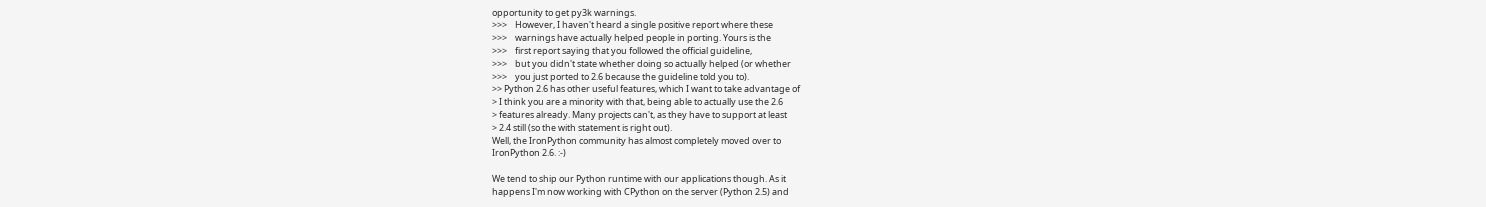opportunity to get py3k warnings.
>>>    However, I haven't heard a single positive report where these
>>>    warnings have actually helped people in porting. Yours is the
>>>    first report saying that you followed the official guideline,
>>>    but you didn't state whether doing so actually helped (or whether
>>>    you just ported to 2.6 because the guideline told you to).
>> Python 2.6 has other useful features, which I want to take advantage of
> I think you are a minority with that, being able to actually use the 2.6
> features already. Many projects can't, as they have to support at least
> 2.4 still (so the with statement is right out).
Well, the IronPython community has almost completely moved over to
IronPython 2.6. :-)

We tend to ship our Python runtime with our applications though. As it
happens I'm now working with CPython on the server (Python 2.5) and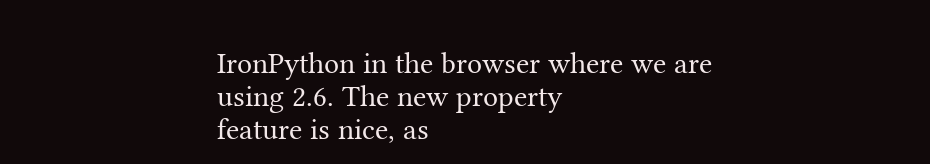IronPython in the browser where we are using 2.6. The new property
feature is nice, as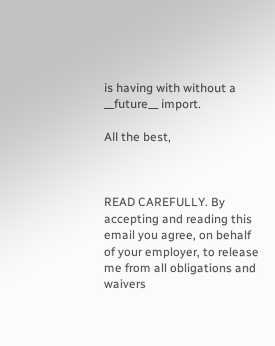is having with without a __future__ import.

All the best,



READ CAREFULLY. By accepting and reading this email you agree, on behalf of your employer, to release me from all obligations and waivers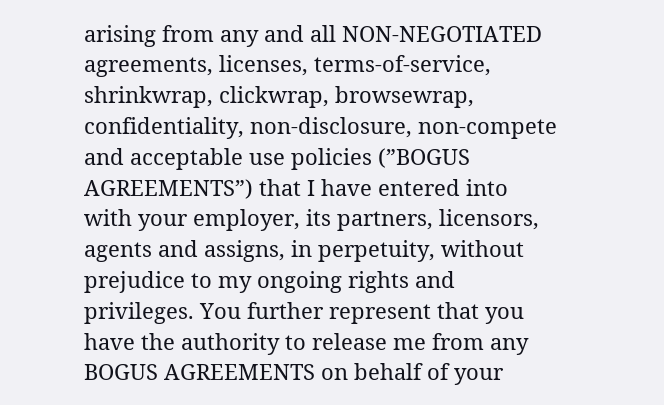arising from any and all NON-NEGOTIATED agreements, licenses, terms-of-service, shrinkwrap, clickwrap, browsewrap, confidentiality, non-disclosure, non-compete and acceptable use policies (”BOGUS AGREEMENTS”) that I have entered into with your employer, its partners, licensors, agents and assigns, in perpetuity, without prejudice to my ongoing rights and privileges. You further represent that you have the authority to release me from any BOGUS AGREEMENTS on behalf of your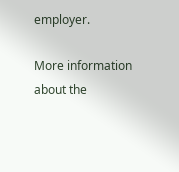employer.

More information about the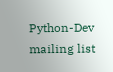Python-Dev mailing list